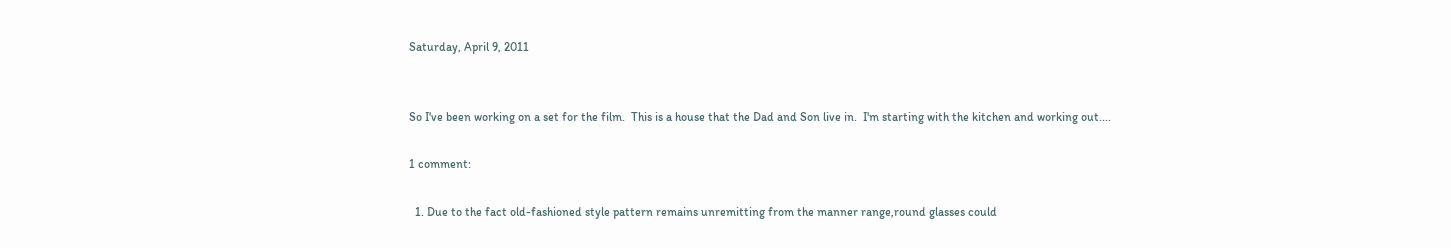Saturday, April 9, 2011


So I've been working on a set for the film.  This is a house that the Dad and Son live in.  I'm starting with the kitchen and working out....

1 comment:

  1. Due to the fact old-fashioned style pattern remains unremitting from the manner range,round glasses could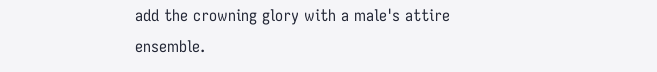add the crowning glory with a male's attire ensemble.